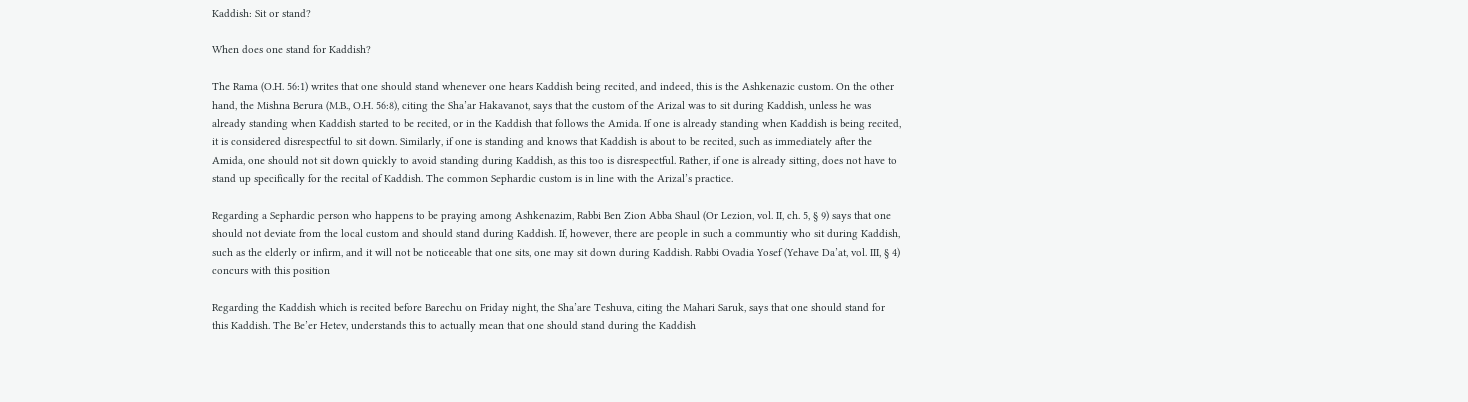Kaddish: Sit or stand?

When does one stand for Kaddish?

The Rama (O.H. 56:1) writes that one should stand whenever one hears Kaddish being recited, and indeed, this is the Ashkenazic custom. On the other hand, the Mishna Berura (M.B., O.H. 56:8), citing the Sha’ar Hakavanot, says that the custom of the Arizal was to sit during Kaddish, unless he was already standing when Kaddish started to be recited, or in the Kaddish that follows the Amida. If one is already standing when Kaddish is being recited, it is considered disrespectful to sit down. Similarly, if one is standing and knows that Kaddish is about to be recited, such as immediately after the Amida, one should not sit down quickly to avoid standing during Kaddish, as this too is disrespectful. Rather, if one is already sitting, does not have to stand up specifically for the recital of Kaddish. The common Sephardic custom is in line with the Arizal’s practice.

Regarding a Sephardic person who happens to be praying among Ashkenazim, Rabbi Ben Zion Abba Shaul (Or Lezion, vol. II, ch. 5, § 9) says that one should not deviate from the local custom and should stand during Kaddish. If, however, there are people in such a communtiy who sit during Kaddish, such as the elderly or infirm, and it will not be noticeable that one sits, one may sit down during Kaddish. Rabbi Ovadia Yosef (Yehave Da’at, vol. III, § 4) concurs with this position

Regarding the Kaddish which is recited before Barechu on Friday night, the Sha’are Teshuva, citing the Mahari Saruk, says that one should stand for this Kaddish. The Be’er Hetev, understands this to actually mean that one should stand during the Kaddish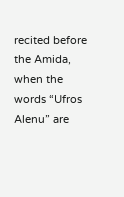recited before the Amida, when the words “Ufros Alenu” are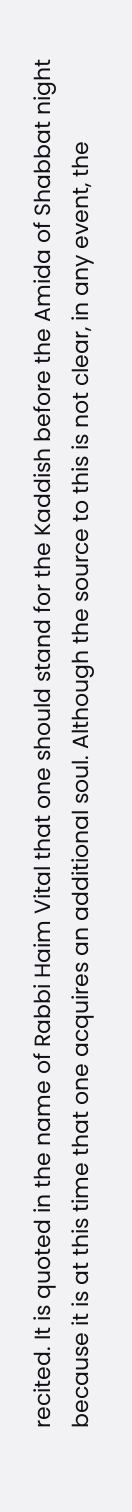recited. It is quoted in the name of Rabbi Haim Vital that one should stand for the Kaddish before the Amida of Shabbat night because it is at this time that one acquires an additional soul. Although the source to this is not clear, in any event, the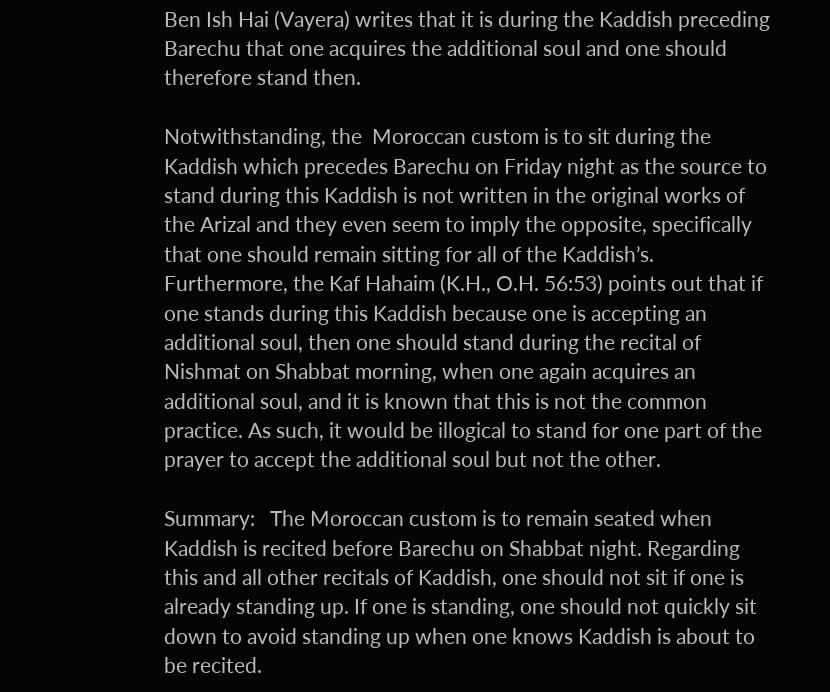Ben Ish Hai (Vayera) writes that it is during the Kaddish preceding Barechu that one acquires the additional soul and one should therefore stand then.

Notwithstanding, the  Moroccan custom is to sit during the Kaddish which precedes Barechu on Friday night as the source to stand during this Kaddish is not written in the original works of the Arizal and they even seem to imply the opposite, specifically that one should remain sitting for all of the Kaddish’s. Furthermore, the Kaf Hahaim (K.H., O.H. 56:53) points out that if one stands during this Kaddish because one is accepting an additional soul, then one should stand during the recital of Nishmat on Shabbat morning, when one again acquires an additional soul, and it is known that this is not the common practice. As such, it would be illogical to stand for one part of the prayer to accept the additional soul but not the other.

Summary:   The Moroccan custom is to remain seated when Kaddish is recited before Barechu on Shabbat night. Regarding this and all other recitals of Kaddish, one should not sit if one is already standing up. If one is standing, one should not quickly sit down to avoid standing up when one knows Kaddish is about to be recited.